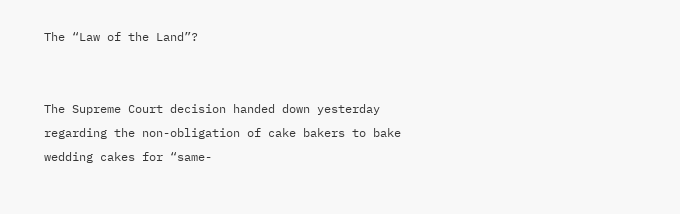The “Law of the Land”?


The Supreme Court decision handed down yesterday regarding the non-obligation of cake bakers to bake wedding cakes for “same-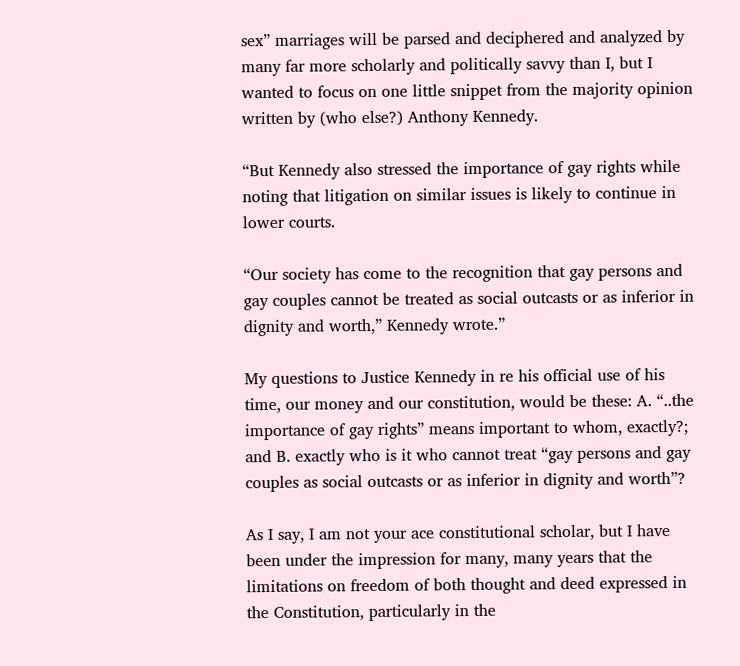sex” marriages will be parsed and deciphered and analyzed by many far more scholarly and politically savvy than I, but I wanted to focus on one little snippet from the majority opinion written by (who else?) Anthony Kennedy.

“But Kennedy also stressed the importance of gay rights while noting that litigation on similar issues is likely to continue in lower courts.

“Our society has come to the recognition that gay persons and gay couples cannot be treated as social outcasts or as inferior in dignity and worth,” Kennedy wrote.”

My questions to Justice Kennedy in re his official use of his time, our money and our constitution, would be these: A. “..the importance of gay rights” means important to whom, exactly?; and B. exactly who is it who cannot treat “gay persons and gay couples as social outcasts or as inferior in dignity and worth”?

As I say, I am not your ace constitutional scholar, but I have been under the impression for many, many years that the limitations on freedom of both thought and deed expressed in the Constitution, particularly in the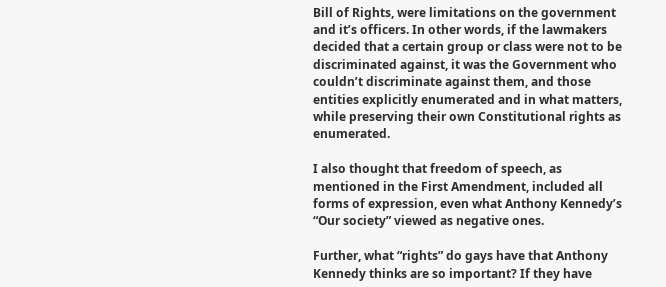Bill of Rights, were limitations on the government and it’s officers. In other words, if the lawmakers decided that a certain group or class were not to be discriminated against, it was the Government who couldn’t discriminate against them, and those entities explicitly enumerated and in what matters, while preserving their own Constitutional rights as enumerated.

I also thought that freedom of speech, as mentioned in the First Amendment, included all forms of expression, even what Anthony Kennedy’s “Our society” viewed as negative ones.

Further, what “rights” do gays have that Anthony Kennedy thinks are so important? If they have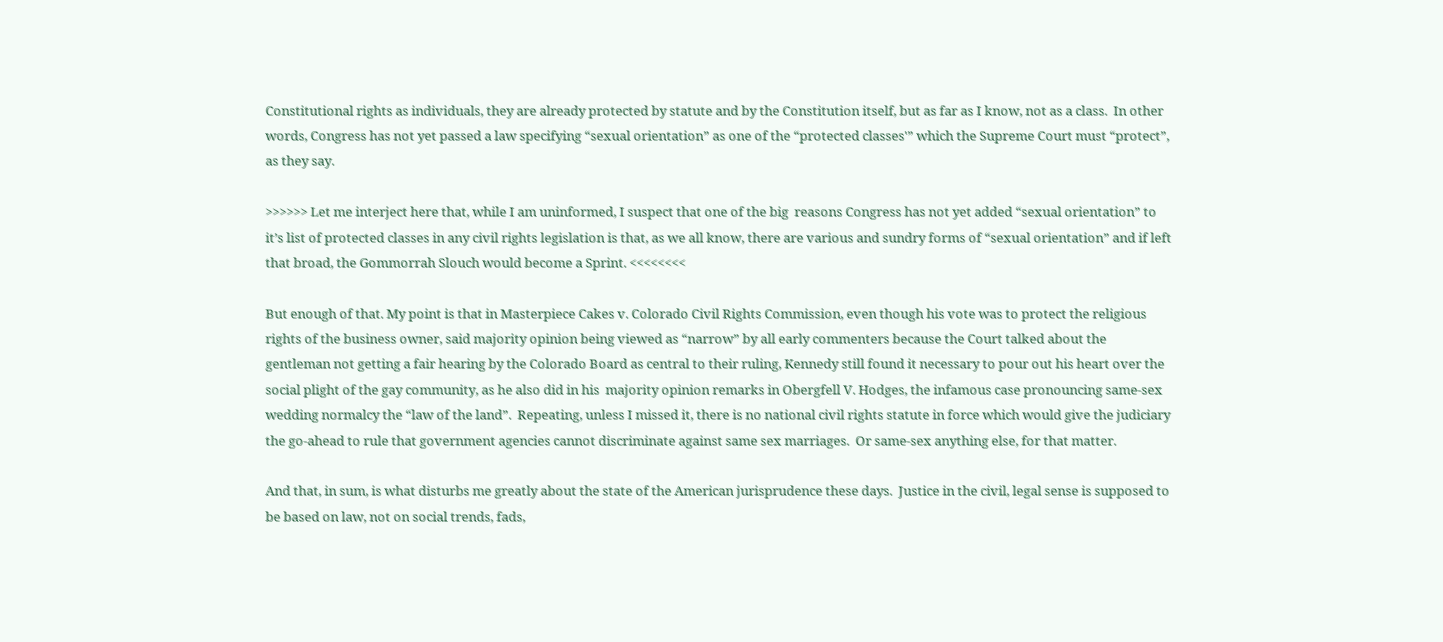Constitutional rights as individuals, they are already protected by statute and by the Constitution itself, but as far as I know, not as a class.  In other words, Congress has not yet passed a law specifying “sexual orientation” as one of the “protected classes'” which the Supreme Court must “protect”, as they say.

>>>>>> Let me interject here that, while I am uninformed, I suspect that one of the big  reasons Congress has not yet added “sexual orientation” to it’s list of protected classes in any civil rights legislation is that, as we all know, there are various and sundry forms of “sexual orientation” and if left that broad, the Gommorrah Slouch would become a Sprint. <<<<<<<<

But enough of that. My point is that in Masterpiece Cakes v. Colorado Civil Rights Commission, even though his vote was to protect the religious rights of the business owner, said majority opinion being viewed as “narrow” by all early commenters because the Court talked about the gentleman not getting a fair hearing by the Colorado Board as central to their ruling, Kennedy still found it necessary to pour out his heart over the social plight of the gay community, as he also did in his  majority opinion remarks in Obergfell V. Hodges, the infamous case pronouncing same-sex wedding normalcy the “law of the land”.  Repeating, unless I missed it, there is no national civil rights statute in force which would give the judiciary the go-ahead to rule that government agencies cannot discriminate against same sex marriages.  Or same-sex anything else, for that matter.

And that, in sum, is what disturbs me greatly about the state of the American jurisprudence these days.  Justice in the civil, legal sense is supposed to be based on law, not on social trends, fads,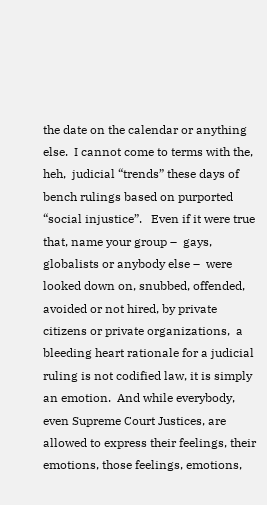the date on the calendar or anything else.  I cannot come to terms with the, heh,  judicial “trends” these days of bench rulings based on purported “social injustice”.   Even if it were true that, name your group –  gays,  globalists or anybody else –  were looked down on, snubbed, offended, avoided or not hired, by private citizens or private organizations,  a bleeding heart rationale for a judicial ruling is not codified law, it is simply an emotion.  And while everybody, even Supreme Court Justices, are allowed to express their feelings, their emotions, those feelings, emotions,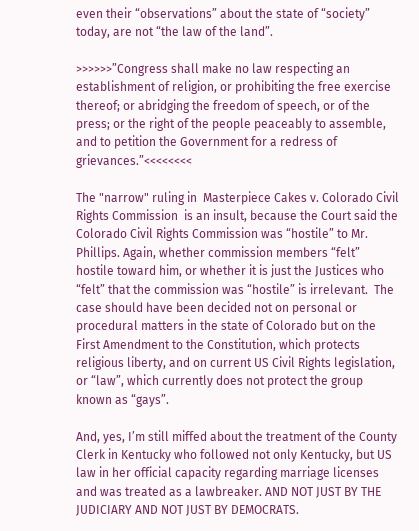even their “observations” about the state of “society” today, are not “the law of the land”.

>>>>>>”Congress shall make no law respecting an establishment of religion, or prohibiting the free exercise thereof; or abridging the freedom of speech, or of the press; or the right of the people peaceably to assemble, and to petition the Government for a redress of grievances.”<<<<<<<<

The "narrow" ruling in  Masterpiece Cakes v. Colorado Civil Rights Commission  is an insult, because the Court said the Colorado Civil Rights Commission was “hostile” to Mr. Phillips. Again, whether commission members “felt” hostile toward him, or whether it is just the Justices who “felt” that the commission was “hostile” is irrelevant.  The case should have been decided not on personal or procedural matters in the state of Colorado but on the First Amendment to the Constitution, which protects religious liberty, and on current US Civil Rights legislation, or “law”, which currently does not protect the group known as “gays”.

And, yes, I’m still miffed about the treatment of the County Clerk in Kentucky who followed not only Kentucky, but US law in her official capacity regarding marriage licenses and was treated as a lawbreaker. AND NOT JUST BY THE JUDICIARY AND NOT JUST BY DEMOCRATS.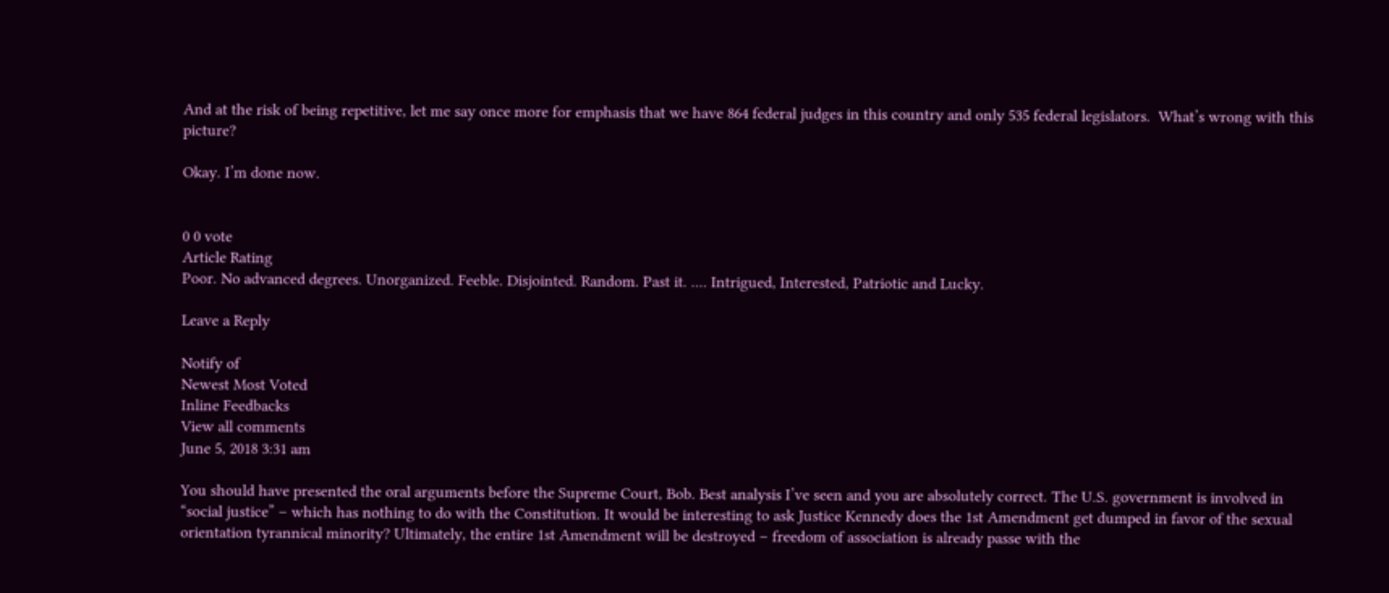And at the risk of being repetitive, let me say once more for emphasis that we have 864 federal judges in this country and only 535 federal legislators.  What’s wrong with this picture?

Okay. I’m done now.


0 0 vote
Article Rating
Poor. No advanced degrees. Unorganized. Feeble. Disjointed. Random. Past it. .... Intrigued, Interested, Patriotic and Lucky.

Leave a Reply

Notify of
Newest Most Voted
Inline Feedbacks
View all comments
June 5, 2018 3:31 am

You should have presented the oral arguments before the Supreme Court, Bob. Best analysis I’ve seen and you are absolutely correct. The U.S. government is involved in “social justice” – which has nothing to do with the Constitution. It would be interesting to ask Justice Kennedy does the 1st Amendment get dumped in favor of the sexual orientation tyrannical minority? Ultimately, the entire 1st Amendment will be destroyed – freedom of association is already passe with the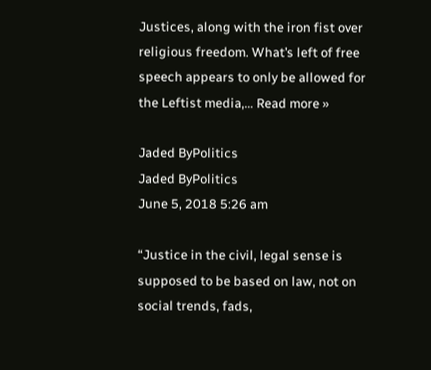Justices, along with the iron fist over religious freedom. What’s left of free speech appears to only be allowed for the Leftist media,… Read more »

Jaded ByPolitics
Jaded ByPolitics
June 5, 2018 5:26 am

“Justice in the civil, legal sense is supposed to be based on law, not on
social trends, fads,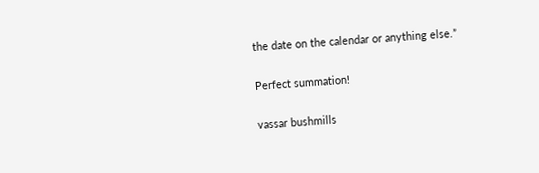the date on the calendar or anything else.”

Perfect summation!

vassar bushmills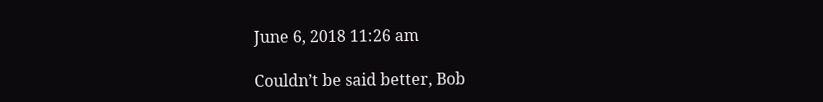June 6, 2018 11:26 am

Couldn’t be said better, Bob